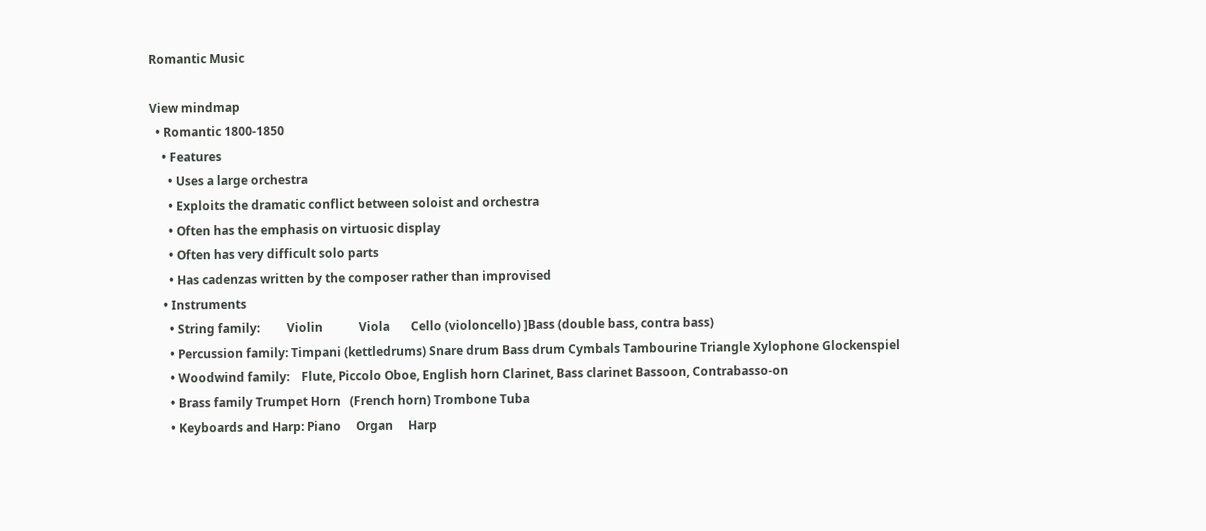Romantic Music

View mindmap
  • Romantic 1800-1850
    • Features
      • Uses a large orchestra
      • Exploits the dramatic conflict between soloist and orchestra
      • Often has the emphasis on virtuosic display
      • Often has very difficult solo parts
      • Has cadenzas written by the composer rather than improvised
    • Instruments
      • String family:         Violin            Viola       Cello (violoncello) ]Bass (double bass, contra bass)
      • Percussion family: Timpani (kettledrums) Snare drum Bass drum Cymbals Tambourine Triangle Xylophone Glockenspiel
      • Woodwind family:    Flute, Piccolo Oboe, English horn Clarinet, Bass clarinet Bassoon, Contrabasso-on
      • Brass family Trumpet Horn   (French horn) Trombone Tuba
      • Keyboards and Harp: Piano     Organ     Harp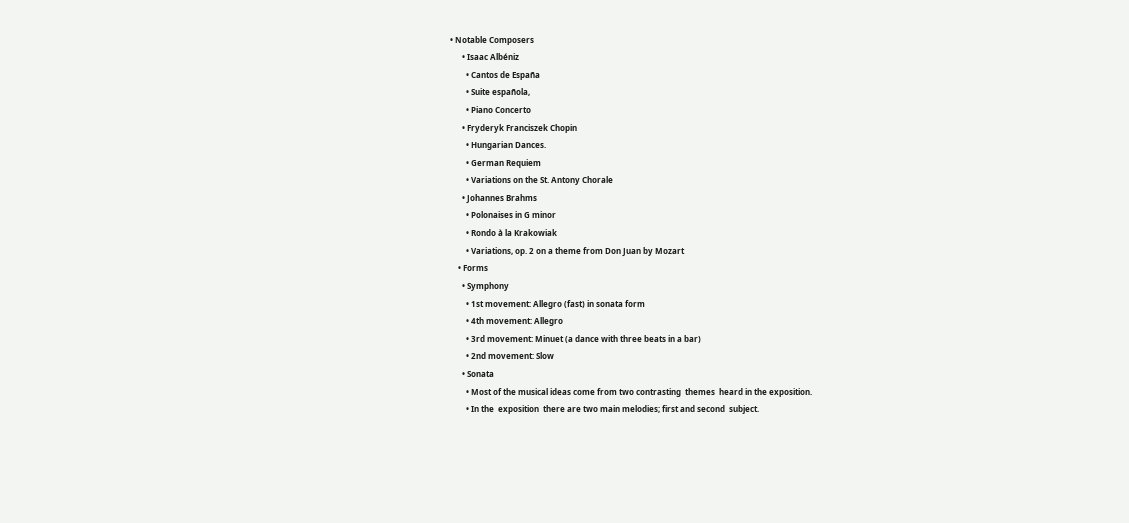• Notable Composers
      • Isaac Albéniz
        • Cantos de España
        • Suite española,
        • Piano Concerto
      • Fryderyk Franciszek Chopin
        • Hungarian Dances.
        • German Requiem
        • Variations on the St. Antony Chorale
      • Johannes Brahms
        • Polonaises in G minor
        • Rondo à la Krakowiak
        • Variations, op. 2 on a theme from Don Juan by Mozart
    • Forms
      • Symphony
        • 1st movement: Allegro (fast) in sonata form
        • 4th movement: Allegro
        • 3rd movement: Minuet (a dance with three beats in a bar)
        • 2nd movement: Slow
      • Sonata
        • Most of the musical ideas come from two contrasting  themes  heard in the exposition.
        • In the  exposition  there are two main melodies; first and second  subject.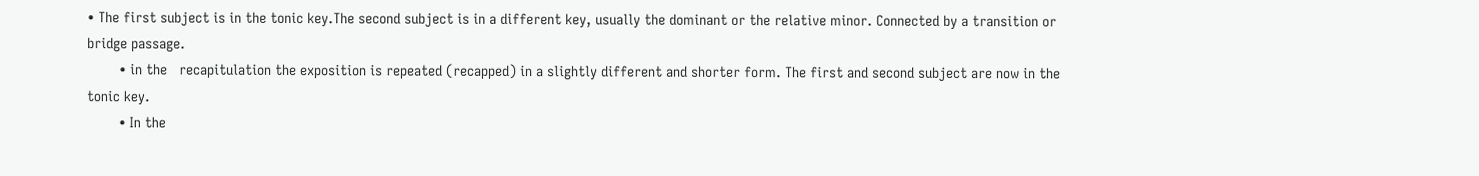• The first subject is in the tonic key.The second subject is in a different key, usually the dominant or the relative minor. Connected by a transition or bridge passage.
        • in the   recapitulation the exposition is repeated (recapped) in a slightly different and shorter form. The first and second subject are now in the tonic key.
        • In the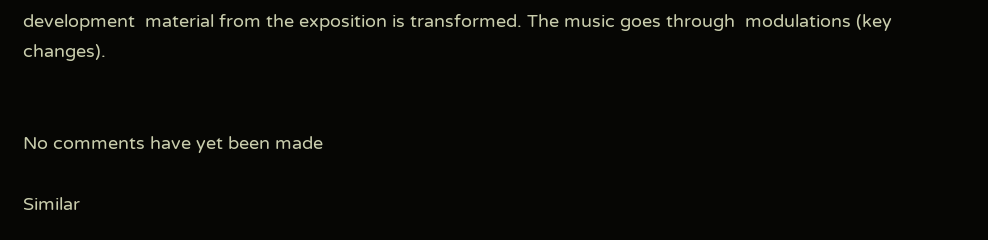development  material from the exposition is transformed. The music goes through  modulations (key changes).


No comments have yet been made

Similar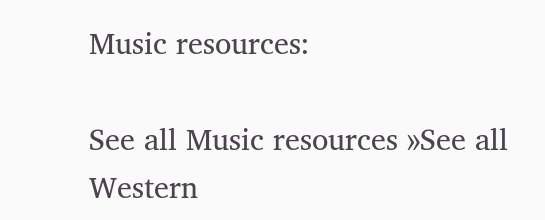Music resources:

See all Music resources »See all Western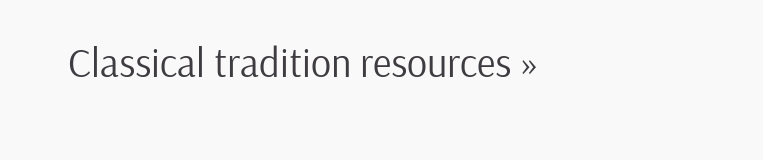Classical tradition resources »